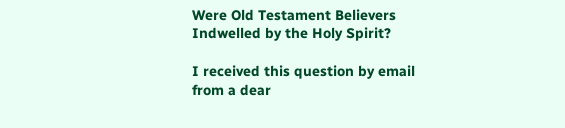Were Old Testament Believers Indwelled by the Holy Spirit?

I received this question by email from a dear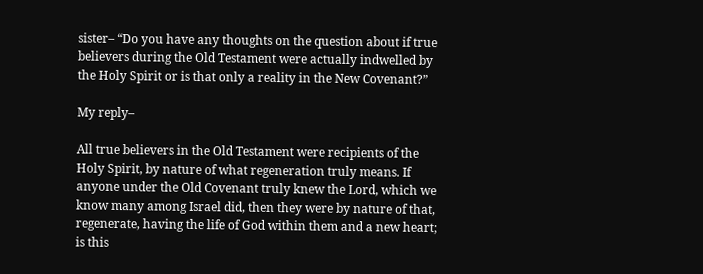sister– “Do you have any thoughts on the question about if true believers during the Old Testament were actually indwelled by the Holy Spirit or is that only a reality in the New Covenant?”

My reply–

All true believers in the Old Testament were recipients of the Holy Spirit, by nature of what regeneration truly means. If anyone under the Old Covenant truly knew the Lord, which we know many among Israel did, then they were by nature of that, regenerate, having the life of God within them and a new heart; is this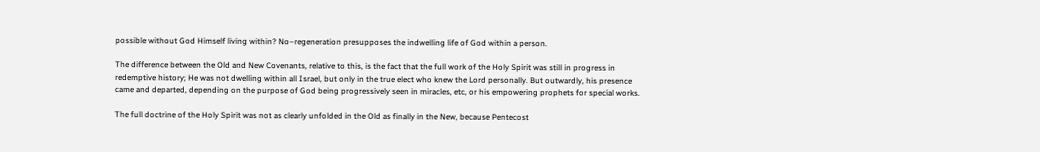possible without God Himself living within? No–regeneration presupposes the indwelling life of God within a person.

The difference between the Old and New Covenants, relative to this, is the fact that the full work of the Holy Spirit was still in progress in redemptive history; He was not dwelling within all Israel, but only in the true elect who knew the Lord personally. But outwardly, his presence came and departed, depending on the purpose of God being progressively seen in miracles, etc, or his empowering prophets for special works.

The full doctrine of the Holy Spirit was not as clearly unfolded in the Old as finally in the New, because Pentecost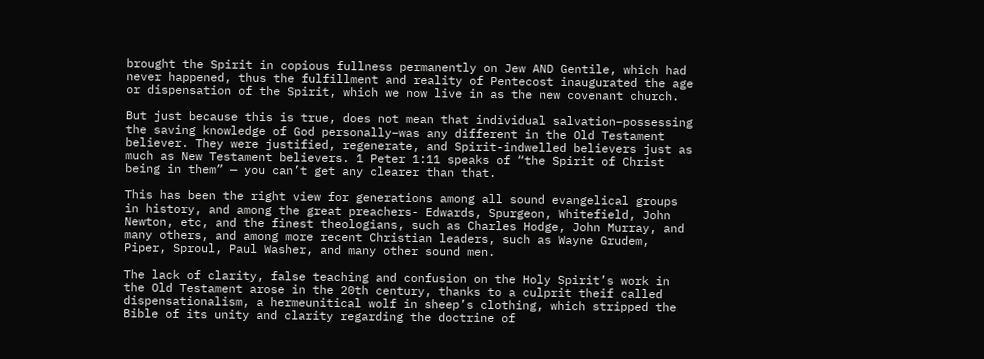brought the Spirit in copious fullness permanently on Jew AND Gentile, which had never happened, thus the fulfillment and reality of Pentecost inaugurated the age or dispensation of the Spirit, which we now live in as the new covenant church.

But just because this is true, does not mean that individual salvation–possessing the saving knowledge of God personally–was any different in the Old Testament believer. They were justified, regenerate, and Spirit-indwelled believers just as much as New Testament believers. 1 Peter 1:11 speaks of “the Spirit of Christ being in them” — you can’t get any clearer than that.

This has been the right view for generations among all sound evangelical groups in history, and among the great preachers- Edwards, Spurgeon, Whitefield, John Newton, etc, and the finest theologians, such as Charles Hodge, John Murray, and many others, and among more recent Christian leaders, such as Wayne Grudem, Piper, Sproul, Paul Washer, and many other sound men.

The lack of clarity, false teaching and confusion on the Holy Spirit’s work in the Old Testament arose in the 20th century, thanks to a culprit theif called dispensationalism, a hermeunitical wolf in sheep’s clothing, which stripped the Bible of its unity and clarity regarding the doctrine of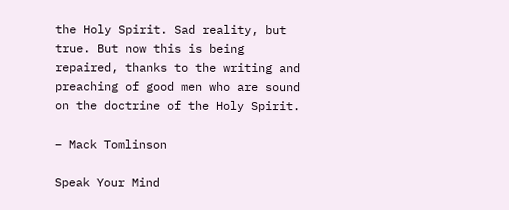the Holy Spirit. Sad reality, but true. But now this is being repaired, thanks to the writing and preaching of good men who are sound on the doctrine of the Holy Spirit.

– Mack Tomlinson

Speak Your Mind